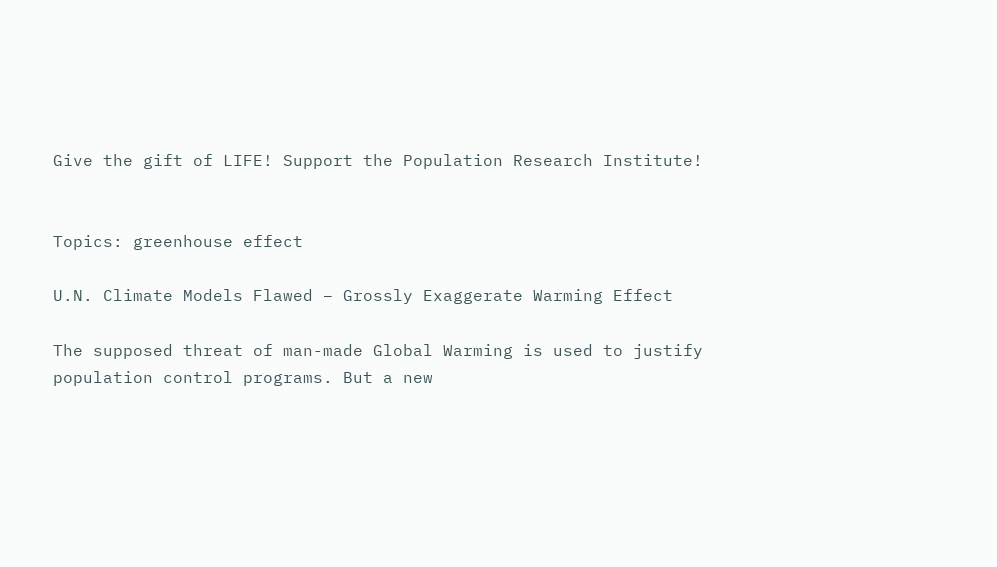Give the gift of LIFE! Support the Population Research Institute!


Topics: greenhouse effect

U.N. Climate Models Flawed – Grossly Exaggerate Warming Effect

The supposed threat of man-made Global Warming is used to justify population control programs. But a new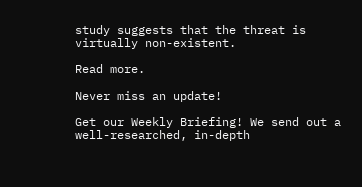study suggests that the threat is virtually non-existent.

Read more.

Never miss an update!

Get our Weekly Briefing! We send out a well-researched, in-depth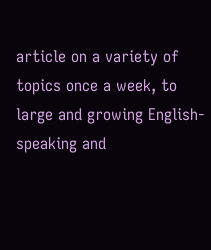article on a variety of topics once a week, to large and growing English-speaking and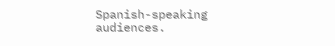Spanish-speaking audiences.